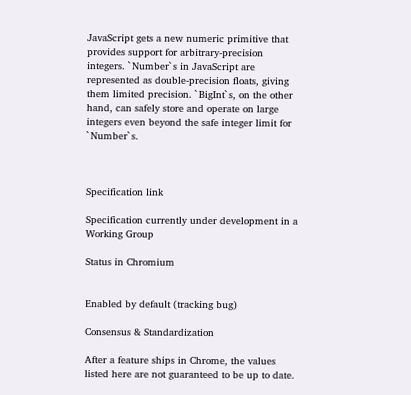JavaScript gets a new numeric primitive that provides support for arbitrary-precision integers. `Number`s in JavaScript are represented as double-precision floats, giving them limited precision. `BigInt`s, on the other hand, can safely store and operate on large integers even beyond the safe integer limit for `Number`s.



Specification link

Specification currently under development in a Working Group

Status in Chromium


Enabled by default (tracking bug)

Consensus & Standardization

After a feature ships in Chrome, the values listed here are not guaranteed to be up to date.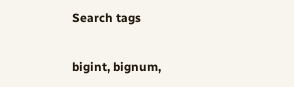Search tags

bigint, bignum,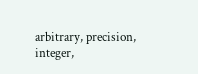arbitrary, precision, integer,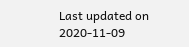Last updated on 2020-11-09